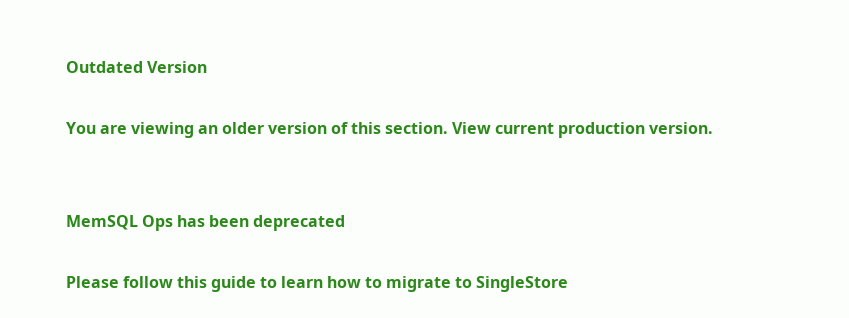Outdated Version

You are viewing an older version of this section. View current production version.


MemSQL Ops has been deprecated

Please follow this guide to learn how to migrate to SingleStore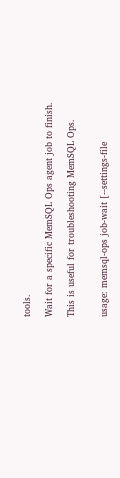tools.

Wait for a specific MemSQL Ops agent job to finish.

This is useful for troubleshooting MemSQL Ops.


usage: memsql-ops job-wait [--settings-file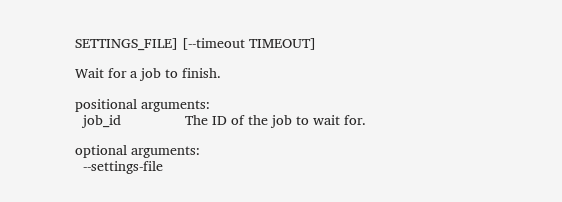SETTINGS_FILE] [--timeout TIMEOUT]

Wait for a job to finish.

positional arguments:
  job_id                The ID of the job to wait for.

optional arguments:
  --settings-file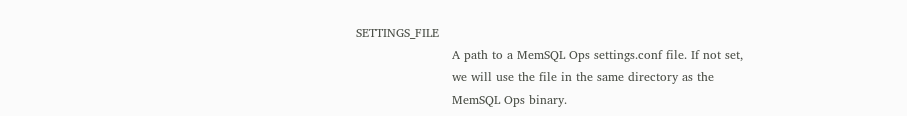SETTINGS_FILE
                        A path to a MemSQL Ops settings.conf file. If not set,
                        we will use the file in the same directory as the
                        MemSQL Ops binary.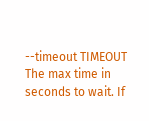--timeout TIMEOUT     The max time in seconds to wait. If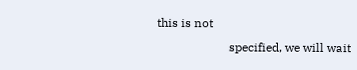this is not
                        specified, we will wait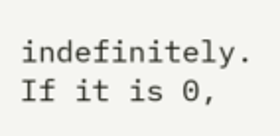indefinitely. If it is 0,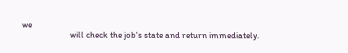we
                        will check the job's state and return immediately.